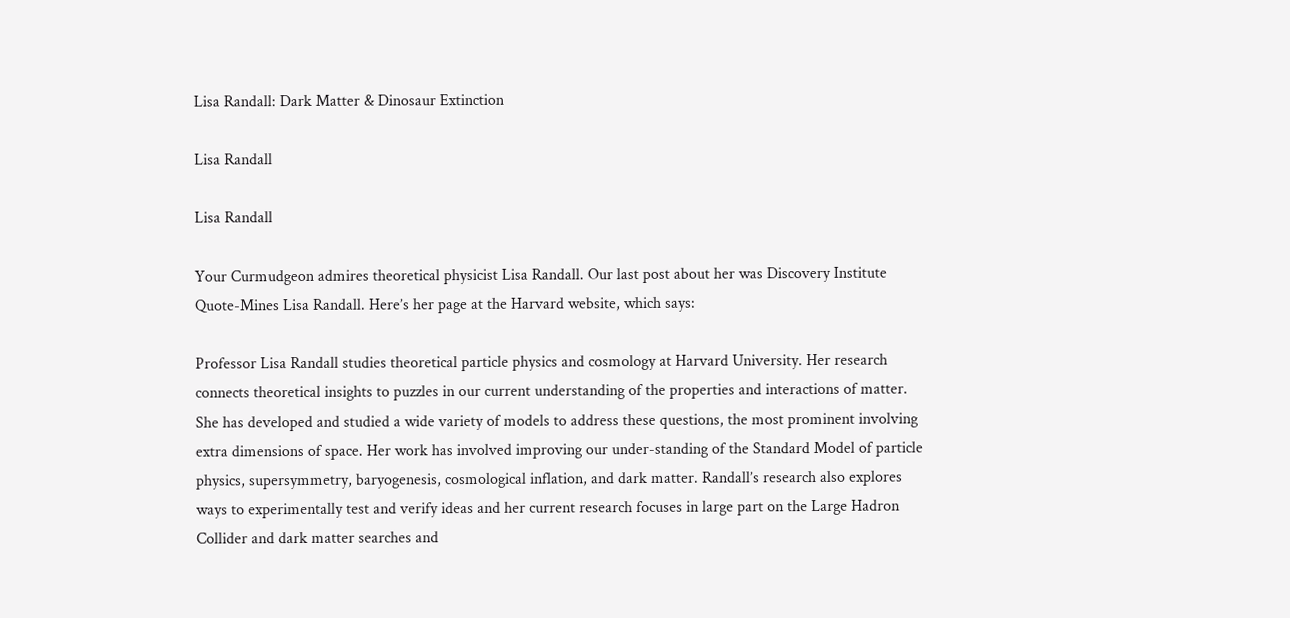Lisa Randall: Dark Matter & Dinosaur Extinction

Lisa Randall

Lisa Randall

Your Curmudgeon admires theoretical physicist Lisa Randall. Our last post about her was Discovery Institute Quote-Mines Lisa Randall. Here’s her page at the Harvard website, which says:

Professor Lisa Randall studies theoretical particle physics and cosmology at Harvard University. Her research connects theoretical insights to puzzles in our current understanding of the properties and interactions of matter. She has developed and studied a wide variety of models to address these questions, the most prominent involving extra dimensions of space. Her work has involved improving our under-standing of the Standard Model of particle physics, supersymmetry, baryogenesis, cosmological inflation, and dark matter. Randall’s research also explores ways to experimentally test and verify ideas and her current research focuses in large part on the Large Hadron Collider and dark matter searches and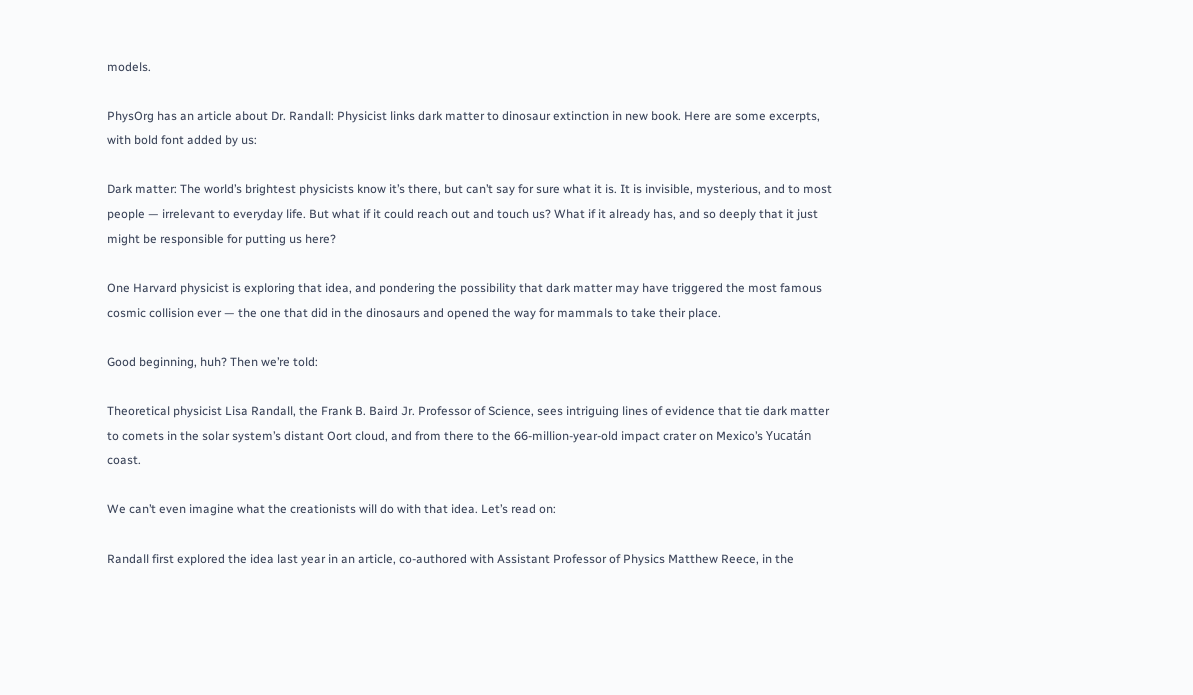models.

PhysOrg has an article about Dr. Randall: Physicist links dark matter to dinosaur extinction in new book. Here are some excerpts, with bold font added by us:

Dark matter: The world’s brightest physicists know it’s there, but can’t say for sure what it is. It is invisible, mysterious, and to most people — irrelevant to everyday life. But what if it could reach out and touch us? What if it already has, and so deeply that it just might be responsible for putting us here?

One Harvard physicist is exploring that idea, and pondering the possibility that dark matter may have triggered the most famous cosmic collision ever — the one that did in the dinosaurs and opened the way for mammals to take their place.

Good beginning, huh? Then we’re told:

Theoretical physicist Lisa Randall, the Frank B. Baird Jr. Professor of Science, sees intriguing lines of evidence that tie dark matter to comets in the solar system’s distant Oort cloud, and from there to the 66-million-year-old impact crater on Mexico’s Yucatán coast.

We can’t even imagine what the creationists will do with that idea. Let’s read on:

Randall first explored the idea last year in an article, co-authored with Assistant Professor of Physics Matthew Reece, in the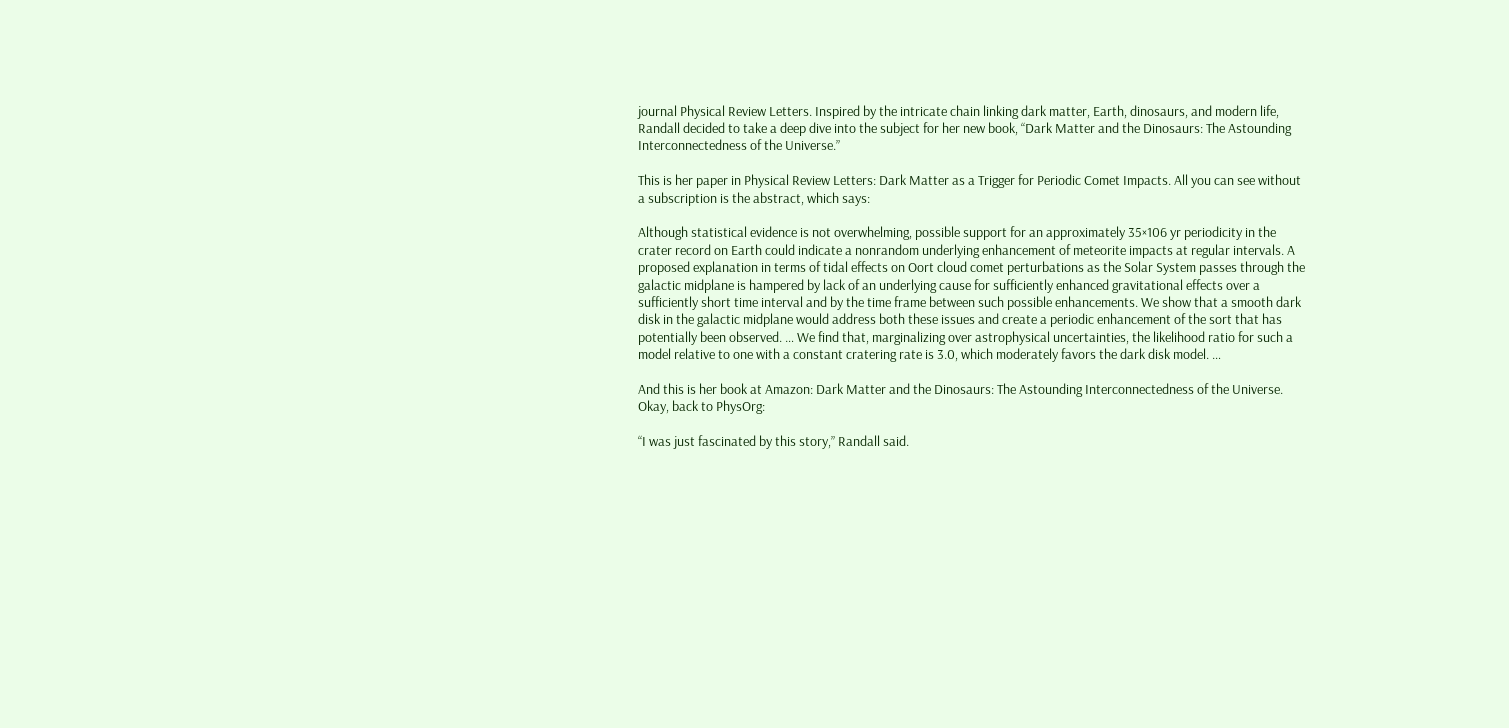journal Physical Review Letters. Inspired by the intricate chain linking dark matter, Earth, dinosaurs, and modern life, Randall decided to take a deep dive into the subject for her new book, “Dark Matter and the Dinosaurs: The Astounding Interconnectedness of the Universe.”

This is her paper in Physical Review Letters: Dark Matter as a Trigger for Periodic Comet Impacts. All you can see without a subscription is the abstract, which says:

Although statistical evidence is not overwhelming, possible support for an approximately 35×106 yr periodicity in the crater record on Earth could indicate a nonrandom underlying enhancement of meteorite impacts at regular intervals. A proposed explanation in terms of tidal effects on Oort cloud comet perturbations as the Solar System passes through the galactic midplane is hampered by lack of an underlying cause for sufficiently enhanced gravitational effects over a sufficiently short time interval and by the time frame between such possible enhancements. We show that a smooth dark disk in the galactic midplane would address both these issues and create a periodic enhancement of the sort that has potentially been observed. … We find that, marginalizing over astrophysical uncertainties, the likelihood ratio for such a model relative to one with a constant cratering rate is 3.0, which moderately favors the dark disk model. …

And this is her book at Amazon: Dark Matter and the Dinosaurs: The Astounding Interconnectedness of the Universe. Okay, back to PhysOrg:

“I was just fascinated by this story,” Randall said.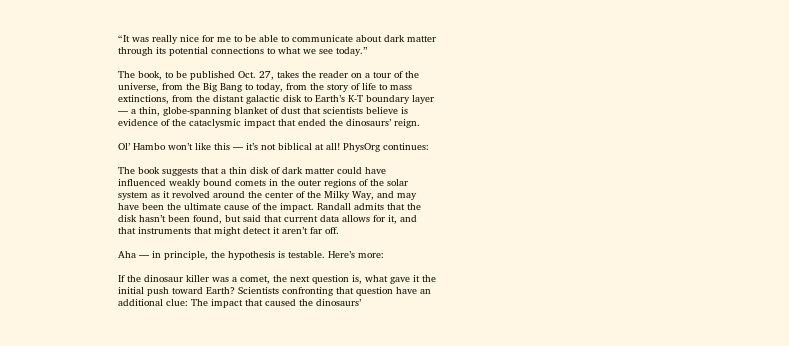“It was really nice for me to be able to communicate about dark matter through its potential connections to what we see today.”

The book, to be published Oct. 27, takes the reader on a tour of the universe, from the Big Bang to today, from the story of life to mass extinctions, from the distant galactic disk to Earth’s K-T boundary layer — a thin, globe-spanning blanket of dust that scientists believe is evidence of the cataclysmic impact that ended the dinosaurs’ reign.

Ol’ Hambo won’t like this — it’s not biblical at all! PhysOrg continues:

The book suggests that a thin disk of dark matter could have influenced weakly bound comets in the outer regions of the solar system as it revolved around the center of the Milky Way, and may have been the ultimate cause of the impact. Randall admits that the disk hasn’t been found, but said that current data allows for it, and that instruments that might detect it aren’t far off.

Aha — in principle, the hypothesis is testable. Here’s more:

If the dinosaur killer was a comet, the next question is, what gave it the initial push toward Earth? Scientists confronting that question have an additional clue: The impact that caused the dinosaurs’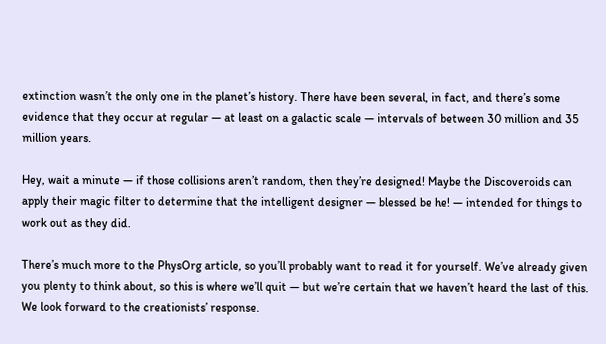extinction wasn’t the only one in the planet’s history. There have been several, in fact, and there’s some evidence that they occur at regular — at least on a galactic scale — intervals of between 30 million and 35 million years.

Hey, wait a minute — if those collisions aren’t random, then they’re designed! Maybe the Discoveroids can apply their magic filter to determine that the intelligent designer — blessed be he! — intended for things to work out as they did.

There’s much more to the PhysOrg article, so you’ll probably want to read it for yourself. We’ve already given you plenty to think about, so this is where we’ll quit — but we’re certain that we haven’t heard the last of this. We look forward to the creationists’ response.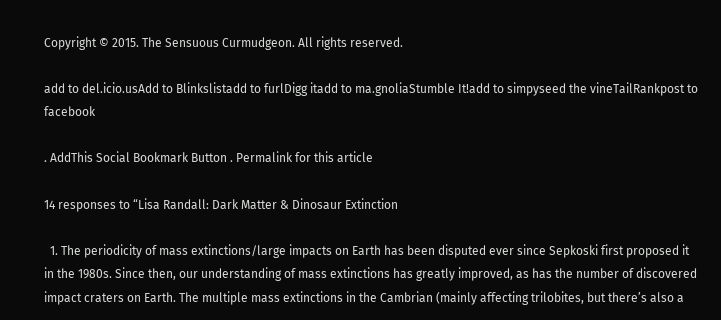Copyright © 2015. The Sensuous Curmudgeon. All rights reserved.

add to del.icio.usAdd to Blinkslistadd to furlDigg itadd to ma.gnoliaStumble It!add to simpyseed the vineTailRankpost to facebook

. AddThis Social Bookmark Button . Permalink for this article

14 responses to “Lisa Randall: Dark Matter & Dinosaur Extinction

  1. The periodicity of mass extinctions/large impacts on Earth has been disputed ever since Sepkoski first proposed it in the 1980s. Since then, our understanding of mass extinctions has greatly improved, as has the number of discovered impact craters on Earth. The multiple mass extinctions in the Cambrian (mainly affecting trilobites, but there’s also a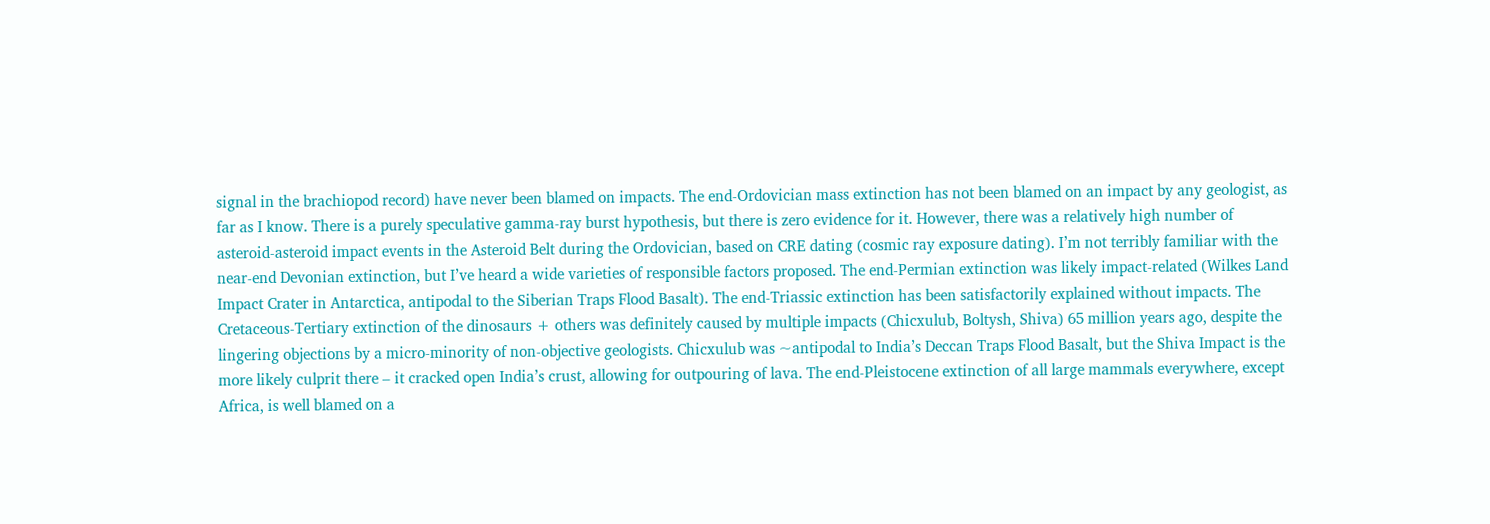signal in the brachiopod record) have never been blamed on impacts. The end-Ordovician mass extinction has not been blamed on an impact by any geologist, as far as I know. There is a purely speculative gamma-ray burst hypothesis, but there is zero evidence for it. However, there was a relatively high number of asteroid-asteroid impact events in the Asteroid Belt during the Ordovician, based on CRE dating (cosmic ray exposure dating). I’m not terribly familiar with the near-end Devonian extinction, but I’ve heard a wide varieties of responsible factors proposed. The end-Permian extinction was likely impact-related (Wilkes Land Impact Crater in Antarctica, antipodal to the Siberian Traps Flood Basalt). The end-Triassic extinction has been satisfactorily explained without impacts. The Cretaceous-Tertiary extinction of the dinosaurs + others was definitely caused by multiple impacts (Chicxulub, Boltysh, Shiva) 65 million years ago, despite the lingering objections by a micro-minority of non-objective geologists. Chicxulub was ~antipodal to India’s Deccan Traps Flood Basalt, but the Shiva Impact is the more likely culprit there – it cracked open India’s crust, allowing for outpouring of lava. The end-Pleistocene extinction of all large mammals everywhere, except Africa, is well blamed on a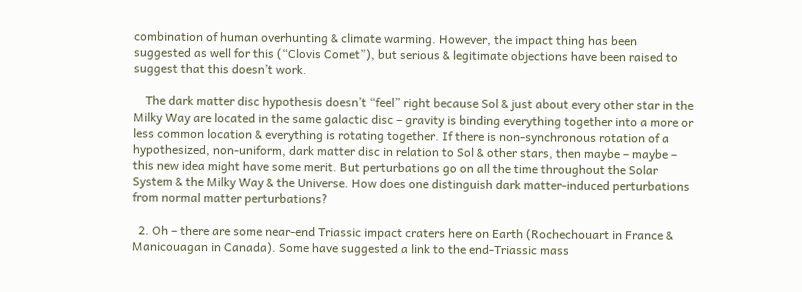combination of human overhunting & climate warming. However, the impact thing has been suggested as well for this (“Clovis Comet”), but serious & legitimate objections have been raised to suggest that this doesn’t work.

    The dark matter disc hypothesis doesn’t “feel” right because Sol & just about every other star in the Milky Way are located in the same galactic disc – gravity is binding everything together into a more or less common location & everything is rotating together. If there is non-synchronous rotation of a hypothesized, non-uniform, dark matter disc in relation to Sol & other stars, then maybe – maybe – this new idea might have some merit. But perturbations go on all the time throughout the Solar System & the Milky Way & the Universe. How does one distinguish dark matter-induced perturbations from normal matter perturbations?

  2. Oh – there are some near-end Triassic impact craters here on Earth (Rochechouart in France & Manicouagan in Canada). Some have suggested a link to the end-Triassic mass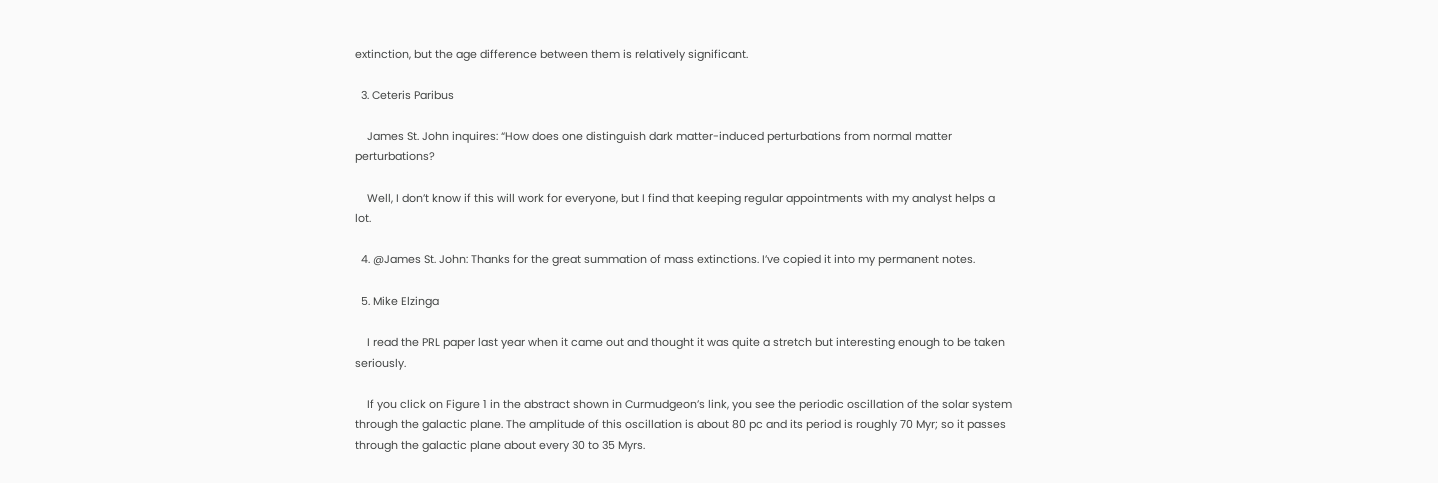extinction, but the age difference between them is relatively significant.

  3. Ceteris Paribus

    James St. John inquires: “How does one distinguish dark matter-induced perturbations from normal matter perturbations?

    Well, I don’t know if this will work for everyone, but I find that keeping regular appointments with my analyst helps a lot.

  4. @James St. John: Thanks for the great summation of mass extinctions. I’ve copied it into my permanent notes.

  5. Mike Elzinga

    I read the PRL paper last year when it came out and thought it was quite a stretch but interesting enough to be taken seriously.

    If you click on Figure 1 in the abstract shown in Curmudgeon’s link, you see the periodic oscillation of the solar system through the galactic plane. The amplitude of this oscillation is about 80 pc and its period is roughly 70 Myr; so it passes through the galactic plane about every 30 to 35 Myrs.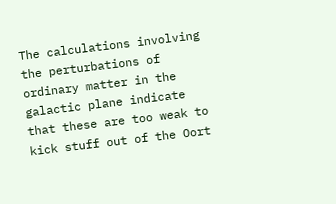The calculations involving the perturbations of ordinary matter in the galactic plane indicate that these are too weak to kick stuff out of the Oort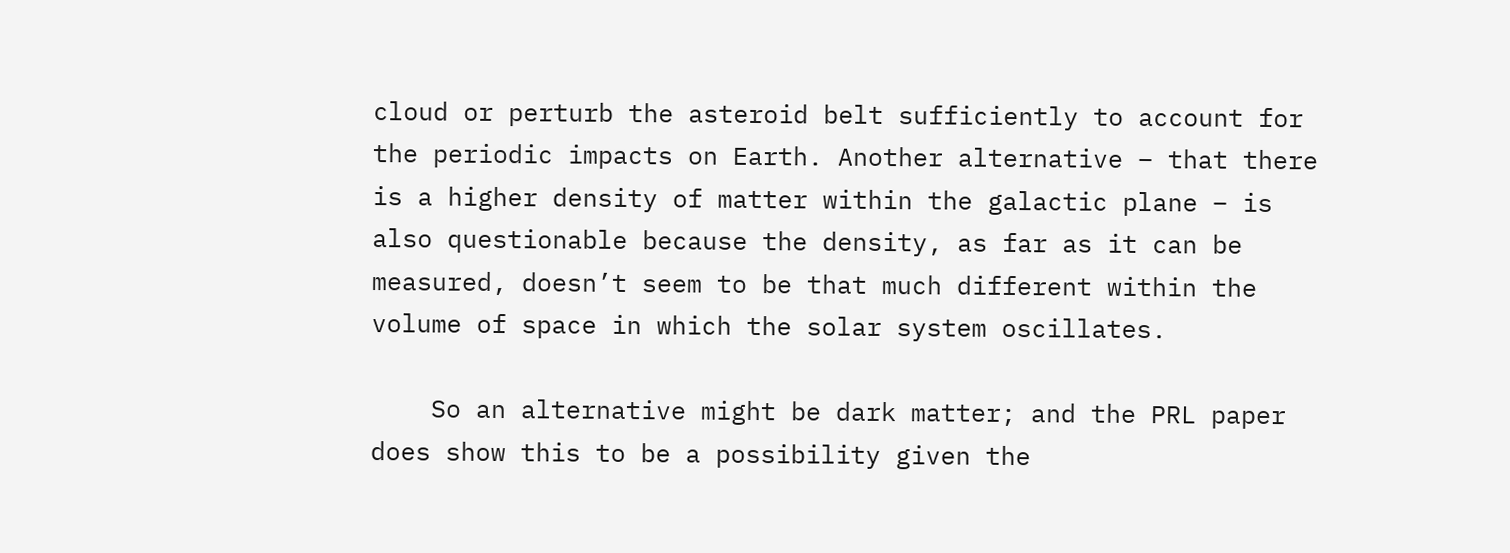cloud or perturb the asteroid belt sufficiently to account for the periodic impacts on Earth. Another alternative – that there is a higher density of matter within the galactic plane – is also questionable because the density, as far as it can be measured, doesn’t seem to be that much different within the volume of space in which the solar system oscillates.

    So an alternative might be dark matter; and the PRL paper does show this to be a possibility given the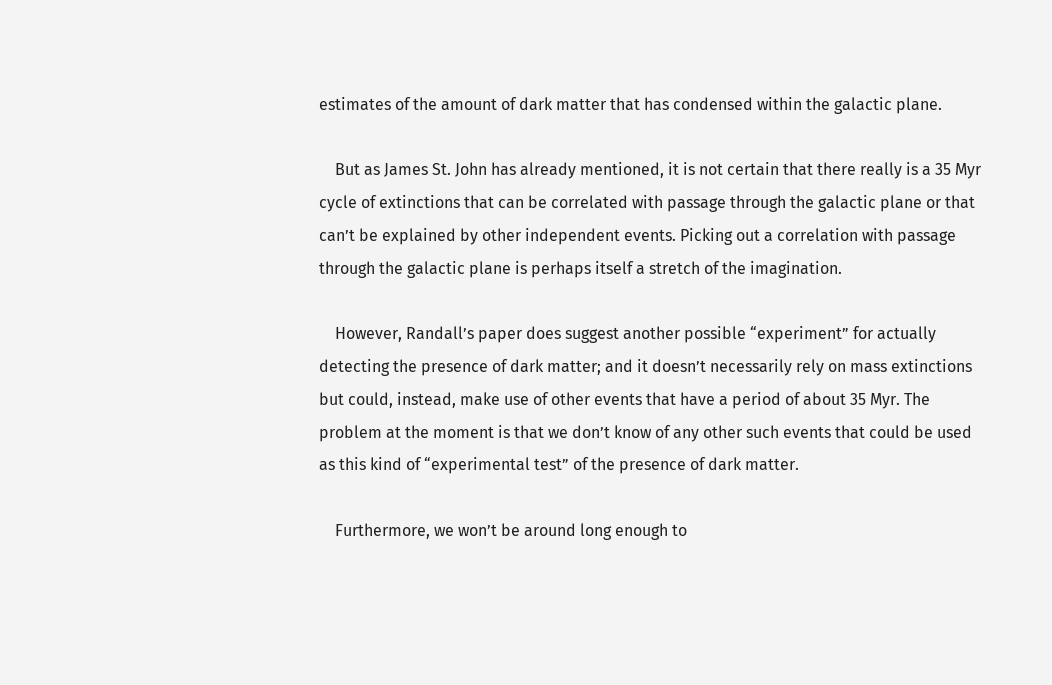estimates of the amount of dark matter that has condensed within the galactic plane.

    But as James St. John has already mentioned, it is not certain that there really is a 35 Myr cycle of extinctions that can be correlated with passage through the galactic plane or that can’t be explained by other independent events. Picking out a correlation with passage through the galactic plane is perhaps itself a stretch of the imagination.

    However, Randall’s paper does suggest another possible “experiment” for actually detecting the presence of dark matter; and it doesn’t necessarily rely on mass extinctions but could, instead, make use of other events that have a period of about 35 Myr. The problem at the moment is that we don’t know of any other such events that could be used as this kind of “experimental test” of the presence of dark matter.

    Furthermore, we won’t be around long enough to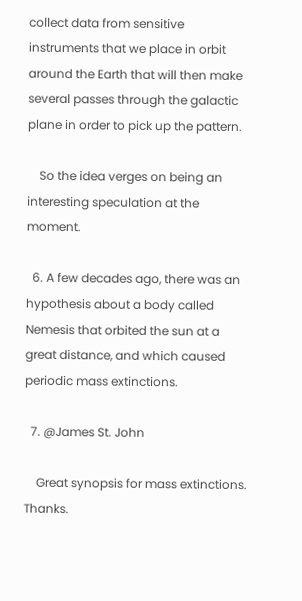collect data from sensitive instruments that we place in orbit around the Earth that will then make several passes through the galactic plane in order to pick up the pattern.

    So the idea verges on being an interesting speculation at the moment.

  6. A few decades ago, there was an hypothesis about a body called Nemesis that orbited the sun at a great distance, and which caused periodic mass extinctions.

  7. @James St. John

    Great synopsis for mass extinctions. Thanks.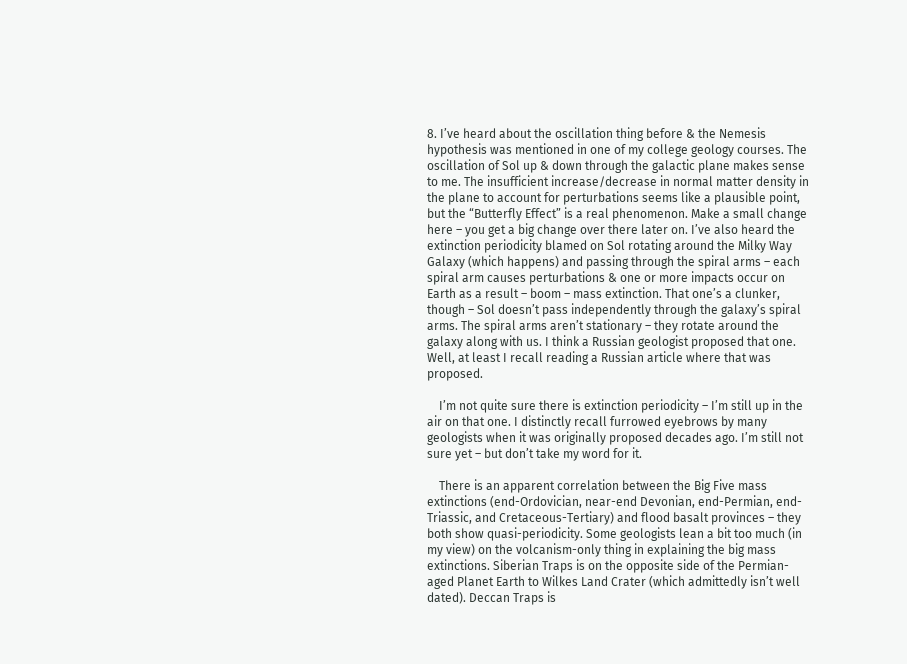8. I’ve heard about the oscillation thing before & the Nemesis hypothesis was mentioned in one of my college geology courses. The oscillation of Sol up & down through the galactic plane makes sense to me. The insufficient increase/decrease in normal matter density in the plane to account for perturbations seems like a plausible point, but the “Butterfly Effect” is a real phenomenon. Make a small change here – you get a big change over there later on. I’ve also heard the extinction periodicity blamed on Sol rotating around the Milky Way Galaxy (which happens) and passing through the spiral arms – each spiral arm causes perturbations & one or more impacts occur on Earth as a result – boom – mass extinction. That one’s a clunker, though – Sol doesn’t pass independently through the galaxy’s spiral arms. The spiral arms aren’t stationary – they rotate around the galaxy along with us. I think a Russian geologist proposed that one. Well, at least I recall reading a Russian article where that was proposed.

    I’m not quite sure there is extinction periodicity – I’m still up in the air on that one. I distinctly recall furrowed eyebrows by many geologists when it was originally proposed decades ago. I’m still not sure yet – but don’t take my word for it.

    There is an apparent correlation between the Big Five mass extinctions (end-Ordovician, near-end Devonian, end-Permian, end-Triassic, and Cretaceous-Tertiary) and flood basalt provinces – they both show quasi-periodicity. Some geologists lean a bit too much (in my view) on the volcanism-only thing in explaining the big mass extinctions. Siberian Traps is on the opposite side of the Permian-aged Planet Earth to Wilkes Land Crater (which admittedly isn’t well dated). Deccan Traps is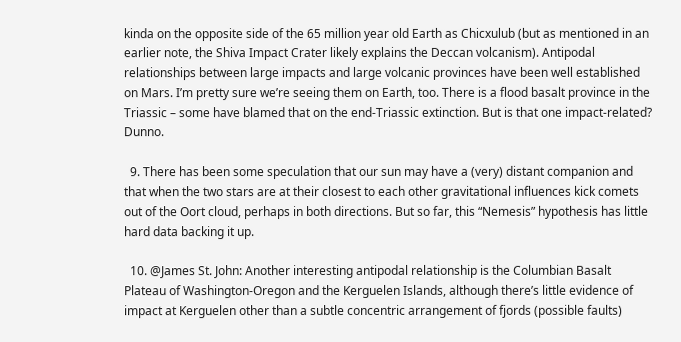kinda on the opposite side of the 65 million year old Earth as Chicxulub (but as mentioned in an earlier note, the Shiva Impact Crater likely explains the Deccan volcanism). Antipodal relationships between large impacts and large volcanic provinces have been well established on Mars. I’m pretty sure we’re seeing them on Earth, too. There is a flood basalt province in the Triassic – some have blamed that on the end-Triassic extinction. But is that one impact-related? Dunno.

  9. There has been some speculation that our sun may have a (very) distant companion and that when the two stars are at their closest to each other gravitational influences kick comets out of the Oort cloud, perhaps in both directions. But so far, this “Nemesis” hypothesis has little hard data backing it up.

  10. @James St. John: Another interesting antipodal relationship is the Columbian Basalt Plateau of Washington-Oregon and the Kerguelen Islands, although there’s little evidence of impact at Kerguelen other than a subtle concentric arrangement of fjords (possible faults)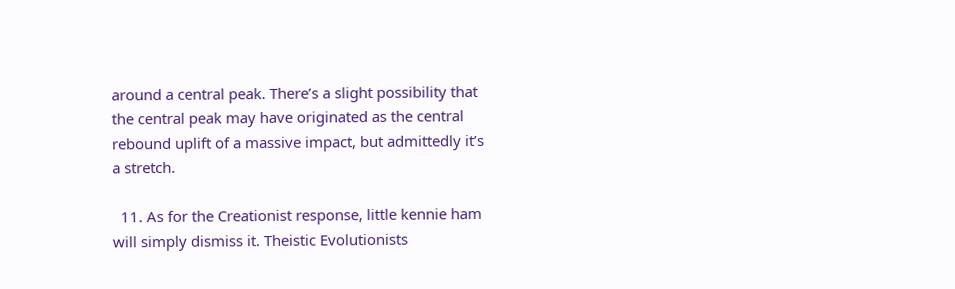around a central peak. There’s a slight possibility that the central peak may have originated as the central rebound uplift of a massive impact, but admittedly it’s a stretch.

  11. As for the Creationist response, little kennie ham will simply dismiss it. Theistic Evolutionists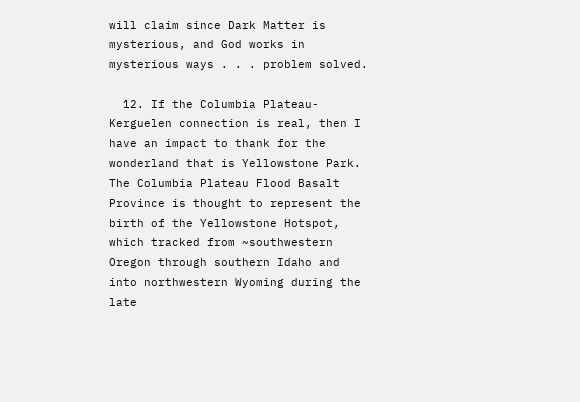will claim since Dark Matter is mysterious, and God works in mysterious ways . . . problem solved.

  12. If the Columbia Plateau-Kerguelen connection is real, then I have an impact to thank for the wonderland that is Yellowstone Park. The Columbia Plateau Flood Basalt Province is thought to represent the birth of the Yellowstone Hotspot, which tracked from ~southwestern Oregon through southern Idaho and into northwestern Wyoming during the late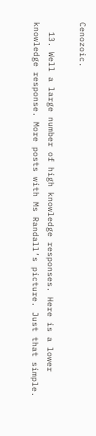Cenozoic.

  13. Well a large number of high knowledge responses. Here is a lower knowledge response. More posts with Ms Randall’s picture. Just that simple.